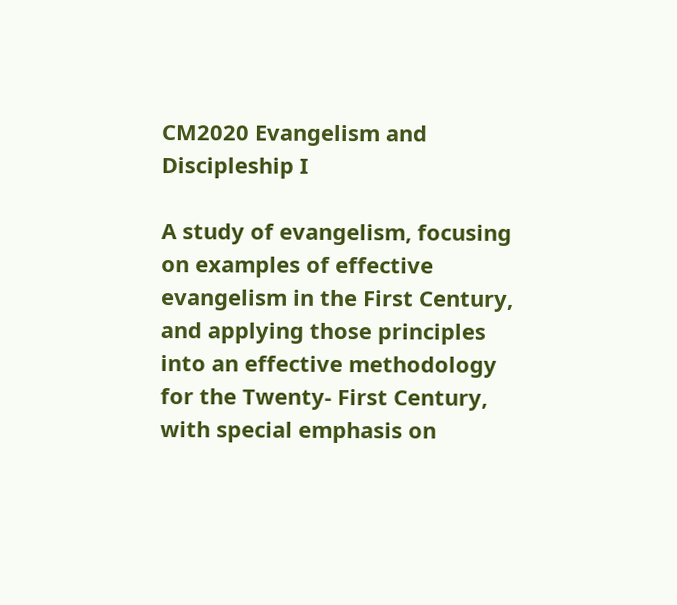CM2020 Evangelism and Discipleship I

A study of evangelism, focusing on examples of effective evangelism in the First Century, and applying those principles into an effective methodology for the Twenty- First Century, with special emphasis on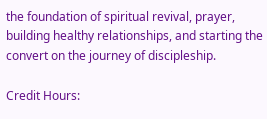the foundation of spiritual revival, prayer, building healthy relationships, and starting the convert on the journey of discipleship.

Credit Hours: